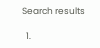Search results

  1.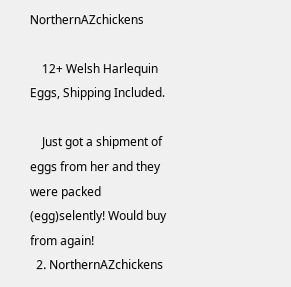NorthernAZchickens

    12+ Welsh Harlequin Eggs, Shipping Included.

    Just got a shipment of eggs from her and they were packed (egg)selently! Would buy from again!
  2. NorthernAZchickens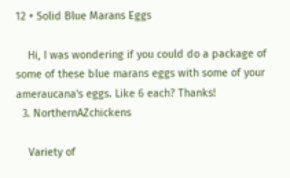12 + Solid Blue Marans Eggs

    Hi, I was wondering if you could do a package of some of these blue marans eggs with some of your ameraucana's eggs. Like 6 each? Thanks!
  3. NorthernAZchickens

    Variety of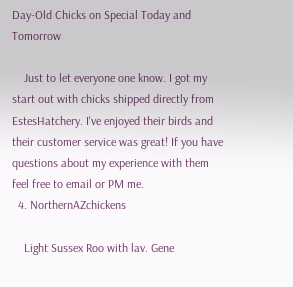Day-Old Chicks on Special Today and Tomorrow

    Just to let everyone one know. I got my start out with chicks shipped directly from EstesHatchery. I've enjoyed their birds and their customer service was great! If you have questions about my experience with them feel free to email or PM me.
  4. NorthernAZchickens

    Light Sussex Roo with lav. Gene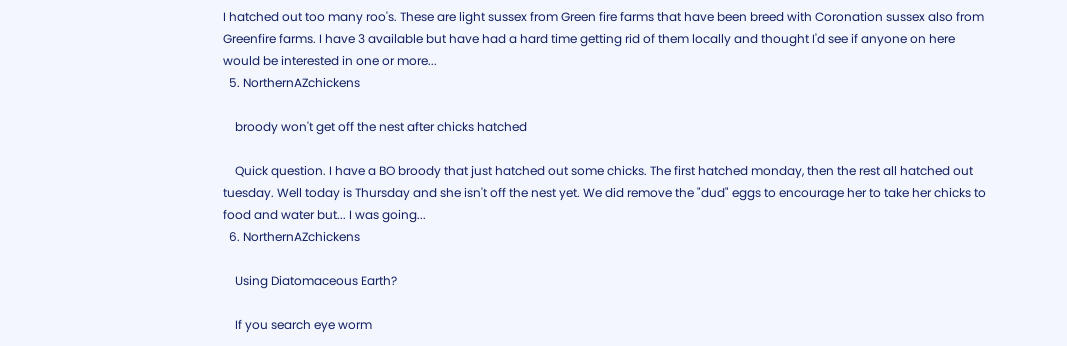I hatched out too many roo's. These are light sussex from Green fire farms that have been breed with Coronation sussex also from Greenfire farms. I have 3 available but have had a hard time getting rid of them locally and thought I'd see if anyone on here would be interested in one or more...
  5. NorthernAZchickens

    broody won't get off the nest after chicks hatched

    Quick question. I have a BO broody that just hatched out some chicks. The first hatched monday, then the rest all hatched out tuesday. Well today is Thursday and she isn't off the nest yet. We did remove the "dud" eggs to encourage her to take her chicks to food and water but... I was going...
  6. NorthernAZchickens

    Using Diatomaceous Earth?

    If you search eye worm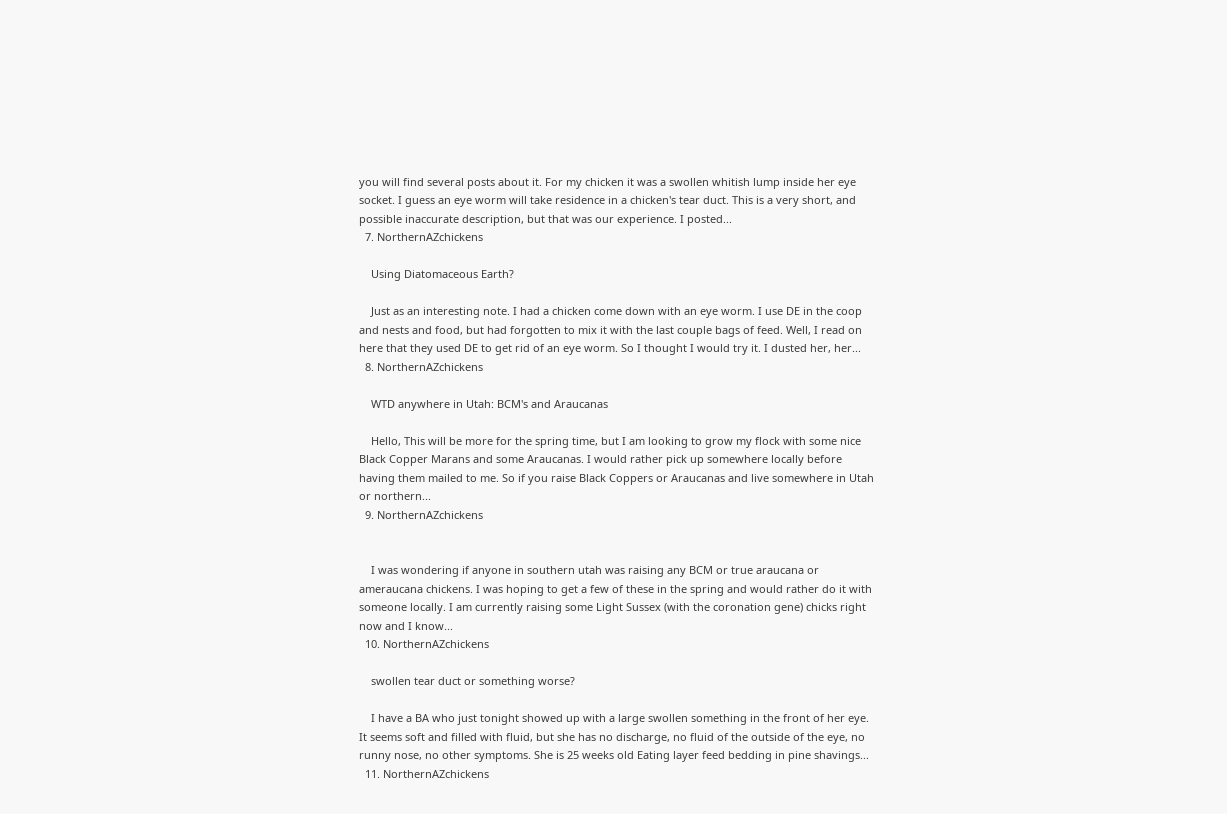you will find several posts about it. For my chicken it was a swollen whitish lump inside her eye socket. I guess an eye worm will take residence in a chicken's tear duct. This is a very short, and possible inaccurate description, but that was our experience. I posted...
  7. NorthernAZchickens

    Using Diatomaceous Earth?

    Just as an interesting note. I had a chicken come down with an eye worm. I use DE in the coop and nests and food, but had forgotten to mix it with the last couple bags of feed. Well, I read on here that they used DE to get rid of an eye worm. So I thought I would try it. I dusted her, her...
  8. NorthernAZchickens

    WTD anywhere in Utah: BCM's and Araucanas

    Hello, This will be more for the spring time, but I am looking to grow my flock with some nice Black Copper Marans and some Araucanas. I would rather pick up somewhere locally before having them mailed to me. So if you raise Black Coppers or Araucanas and live somewhere in Utah or northern...
  9. NorthernAZchickens


    I was wondering if anyone in southern utah was raising any BCM or true araucana or ameraucana chickens. I was hoping to get a few of these in the spring and would rather do it with someone locally. I am currently raising some Light Sussex (with the coronation gene) chicks right now and I know...
  10. NorthernAZchickens

    swollen tear duct or something worse?

    I have a BA who just tonight showed up with a large swollen something in the front of her eye. It seems soft and filled with fluid, but she has no discharge, no fluid of the outside of the eye, no runny nose, no other symptoms. She is 25 weeks old Eating layer feed bedding in pine shavings...
  11. NorthernAZchickens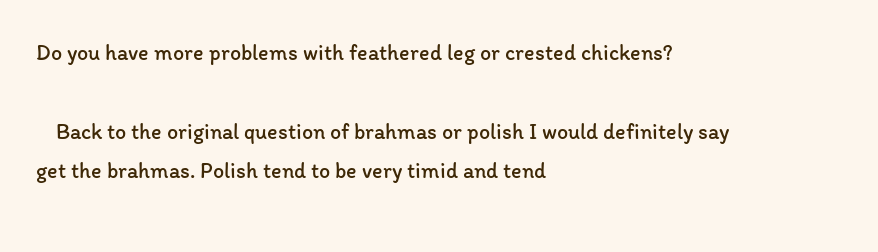Do you have more problems with feathered leg or crested chickens?

    Back to the original question of brahmas or polish I would definitely say get the brahmas. Polish tend to be very timid and tend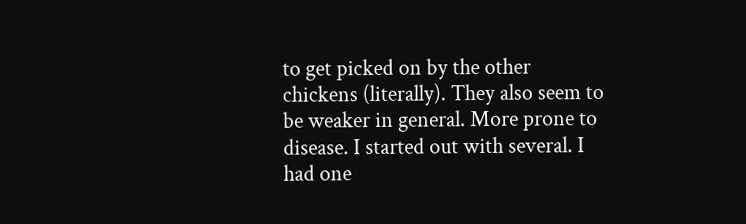to get picked on by the other chickens (literally). They also seem to be weaker in general. More prone to disease. I started out with several. I had one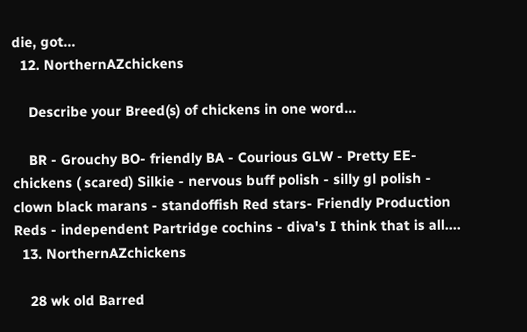die, got...
  12. NorthernAZchickens

    Describe your Breed(s) of chickens in one word...

    BR - Grouchy BO- friendly BA - Courious GLW - Pretty EE- chickens ( scared) Silkie - nervous buff polish - silly gl polish - clown black marans - standoffish Red stars- Friendly Production Reds - independent Partridge cochins - diva's I think that is all....
  13. NorthernAZchickens

    28 wk old Barred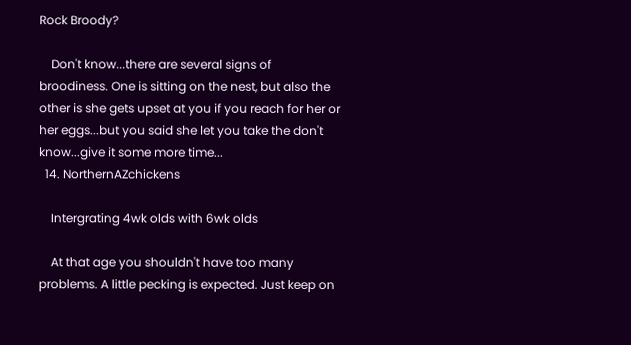Rock Broody?

    Don't know...there are several signs of broodiness. One is sitting on the nest, but also the other is she gets upset at you if you reach for her or her eggs...but you said she let you take the don't know...give it some more time...
  14. NorthernAZchickens

    Intergrating 4wk olds with 6wk olds

    At that age you shouldn't have too many problems. A little pecking is expected. Just keep on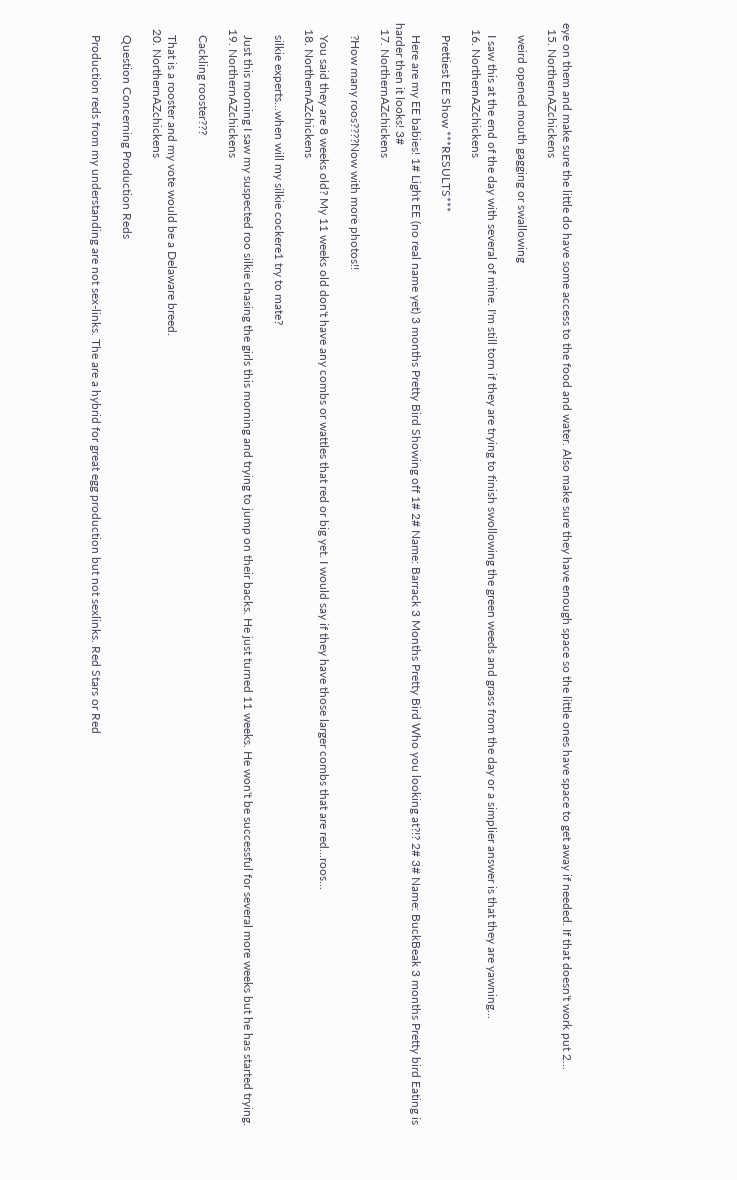eye on them and make sure the little do have some access to the food and water. Also make sure they have enough space so the little ones have space to get away if needed. If that doesn't work put 2...
  15. NorthernAZchickens

    weird opened mouth gagging or swallowing

    I saw this at the end of the day with several of mine. I'm still torn if they are trying to finish swollowing the green weeds and grass from the day or a simplier answer is that they are yawning...
  16. NorthernAZchickens

    Prettiest EE Show ***RESULTS***

    Here are my EE babies! 1# Light EE (no real name yet) 3 months Pretty Bird Showing off 1# 2# Name: Barrack 3 Months Pretty Bird Who you looking at?!? 2# 3# Name: BuckBeak 3 months Pretty bird Eating is harder then it looks! 3#
  17. NorthernAZchickens

    ?How many roos????Now with more photos!!

    You said they are 8 weeks old? My 11 weeks old don't have any combs or wattles that red or big yet. I would say if they have those larger combs that are red...roos...
  18. NorthernAZchickens

    silkie experts...when will my silkie cockere1 try to mate?

    Just this morning I saw my suspected roo silkie chasing the girls this morning and trying to jump on their backs. He just turned 11 weeks. He won't be successful for several more weeks but he has started trying.
  19. NorthernAZchickens

    Cackling rooster???

    That is a rooster and my vote would be a Delaware breed.
  20. NorthernAZchickens

    Question Concerning Production Reds

    Production reds from my understanding are not sex-links. The are a hybrid for great egg production but not sexlinks. Red Stars or Red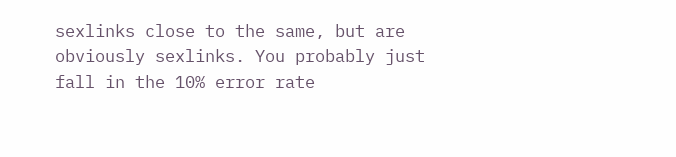sexlinks close to the same, but are obviously sexlinks. You probably just fall in the 10% error rate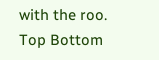with the roo.
Top Bottom